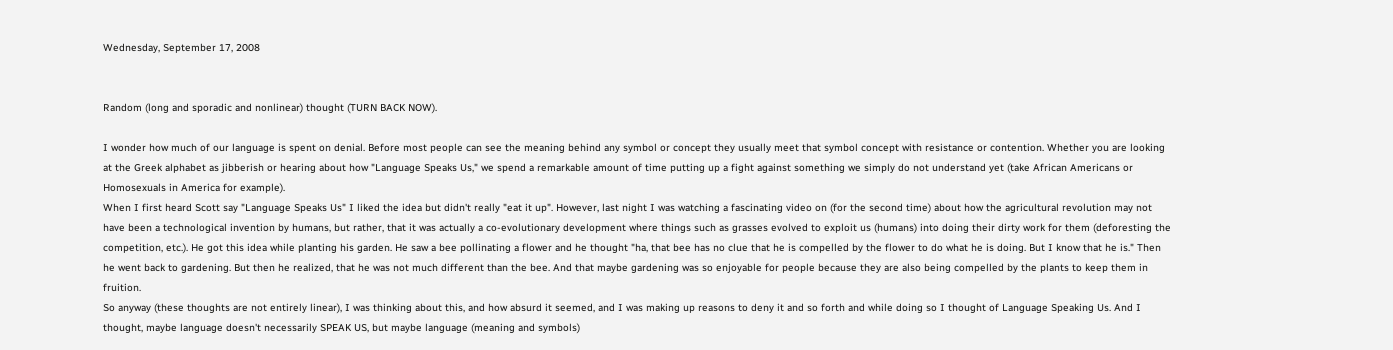Wednesday, September 17, 2008


Random (long and sporadic and nonlinear) thought (TURN BACK NOW).

I wonder how much of our language is spent on denial. Before most people can see the meaning behind any symbol or concept they usually meet that symbol concept with resistance or contention. Whether you are looking at the Greek alphabet as jibberish or hearing about how "Language Speaks Us," we spend a remarkable amount of time putting up a fight against something we simply do not understand yet (take African Americans or Homosexuals in America for example).
When I first heard Scott say "Language Speaks Us" I liked the idea but didn't really "eat it up". However, last night I was watching a fascinating video on (for the second time) about how the agricultural revolution may not have been a technological invention by humans, but rather, that it was actually a co-evolutionary development where things such as grasses evolved to exploit us (humans) into doing their dirty work for them (deforesting the competition, etc.). He got this idea while planting his garden. He saw a bee pollinating a flower and he thought "ha, that bee has no clue that he is compelled by the flower to do what he is doing. But I know that he is." Then he went back to gardening. But then he realized, that he was not much different than the bee. And that maybe gardening was so enjoyable for people because they are also being compelled by the plants to keep them in fruition.
So anyway (these thoughts are not entirely linear), I was thinking about this, and how absurd it seemed, and I was making up reasons to deny it and so forth and while doing so I thought of Language Speaking Us. And I thought, maybe language doesn't necessarily SPEAK US, but maybe language (meaning and symbols)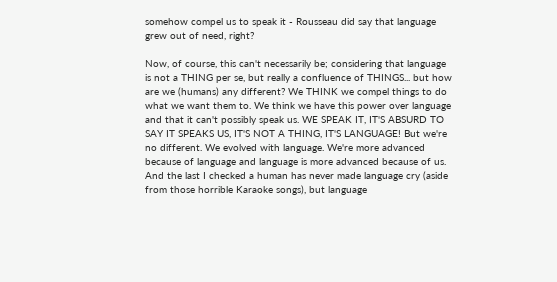somehow compel us to speak it - Rousseau did say that language grew out of need, right?

Now, of course, this can't necessarily be; considering that language is not a THING per se, but really a confluence of THINGS... but how are we (humans) any different? We THINK we compel things to do what we want them to. We think we have this power over language and that it can't possibly speak us. WE SPEAK IT, IT'S ABSURD TO SAY IT SPEAKS US, IT'S NOT A THING, IT'S LANGUAGE! But we're no different. We evolved with language. We're more advanced because of language and language is more advanced because of us. And the last I checked a human has never made language cry (aside from those horrible Karaoke songs), but language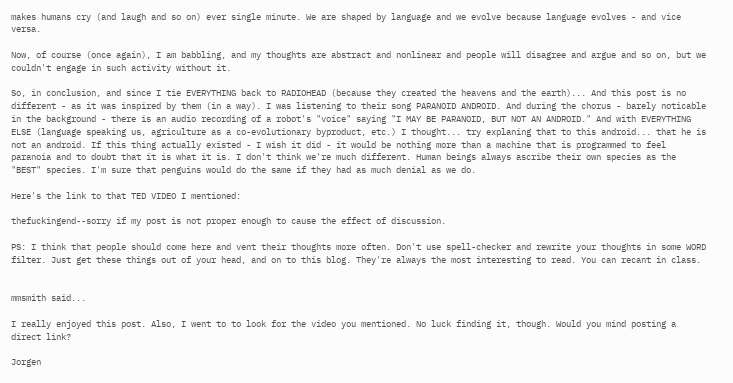makes humans cry (and laugh and so on) ever single minute. We are shaped by language and we evolve because language evolves - and vice versa.

Now, of course (once again), I am babbling, and my thoughts are abstract and nonlinear and people will disagree and argue and so on, but we couldn't engage in such activity without it.

So, in conclusion, and since I tie EVERYTHING back to RADIOHEAD (because they created the heavens and the earth)... And this post is no different - as it was inspired by them (in a way). I was listening to their song PARANOID ANDROID. And during the chorus - barely noticable in the background - there is an audio recording of a robot's "voice" saying "I MAY BE PARANOID, BUT NOT AN ANDROID." And with EVERYTHING ELSE (language speaking us, agriculture as a co-evolutionary byproduct, etc.) I thought... try explaning that to this android... that he is not an android. If this thing actually existed - I wish it did - it would be nothing more than a machine that is programmed to feel paranoia and to doubt that it is what it is. I don't think we're much different. Human beings always ascribe their own species as the "BEST" species. I'm sure that penguins would do the same if they had as much denial as we do.

Here's the link to that TED VIDEO I mentioned:

thefuckingend--sorry if my post is not proper enough to cause the effect of discussion.

PS: I think that people should come here and vent their thoughts more often. Don't use spell-checker and rewrite your thoughts in some WORD filter. Just get these things out of your head, and on to this blog. They're always the most interesting to read. You can recant in class.


mmsmith said...

I really enjoyed this post. Also, I went to to look for the video you mentioned. No luck finding it, though. Would you mind posting a direct link?

Jorgen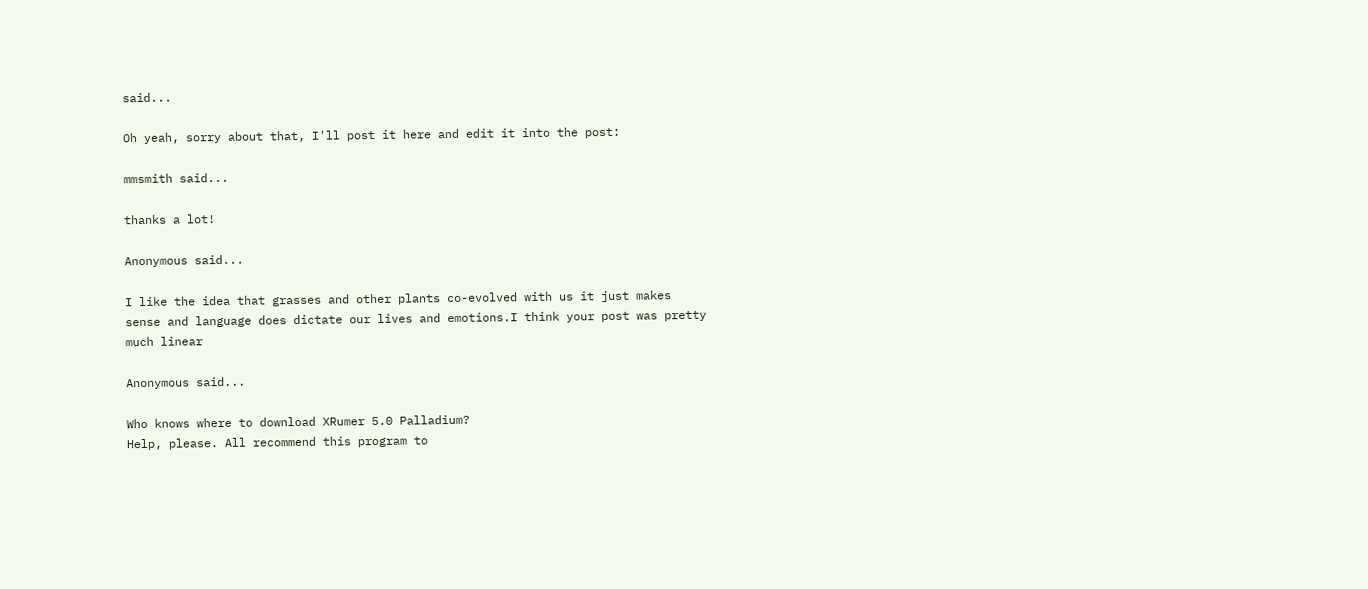said...

Oh yeah, sorry about that, I'll post it here and edit it into the post:

mmsmith said...

thanks a lot!

Anonymous said...

I like the idea that grasses and other plants co-evolved with us it just makes sense and language does dictate our lives and emotions.I think your post was pretty much linear

Anonymous said...

Who knows where to download XRumer 5.0 Palladium?
Help, please. All recommend this program to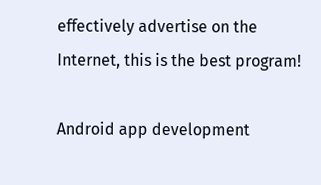effectively advertise on the Internet, this is the best program!

Android app development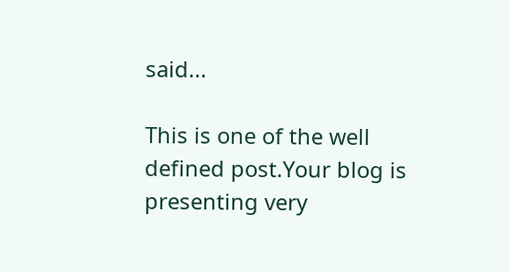said...

This is one of the well defined post.Your blog is presenting very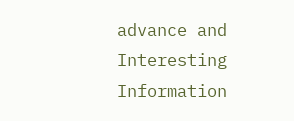advance and Interesting Information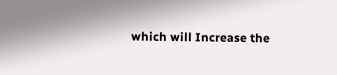which will Increase the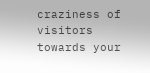craziness of visitors towards your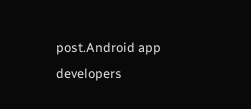post.Android app developers